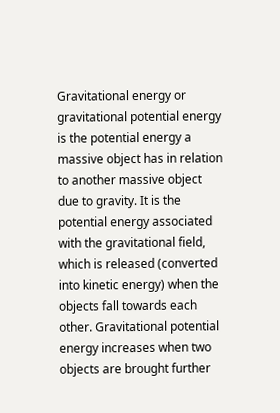Gravitational energy or gravitational potential energy is the potential energy a massive object has in relation to another massive object due to gravity. It is the potential energy associated with the gravitational field, which is released (converted into kinetic energy) when the objects fall towards each other. Gravitational potential energy increases when two objects are brought further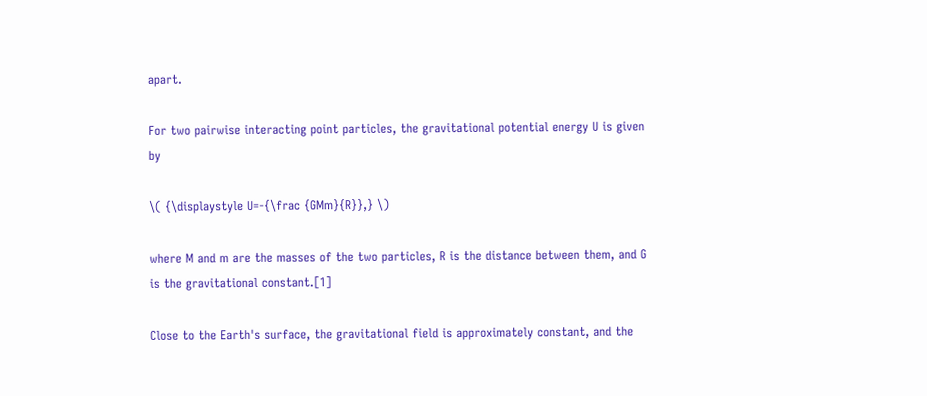apart.

For two pairwise interacting point particles, the gravitational potential energy U is given by

\( {\displaystyle U=-{\frac {GMm}{R}},} \)

where M and m are the masses of the two particles, R is the distance between them, and G is the gravitational constant.[1]

Close to the Earth's surface, the gravitational field is approximately constant, and the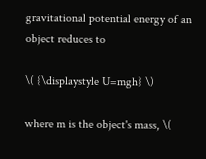gravitational potential energy of an object reduces to

\( {\displaystyle U=mgh} \)

where m is the object's mass, \(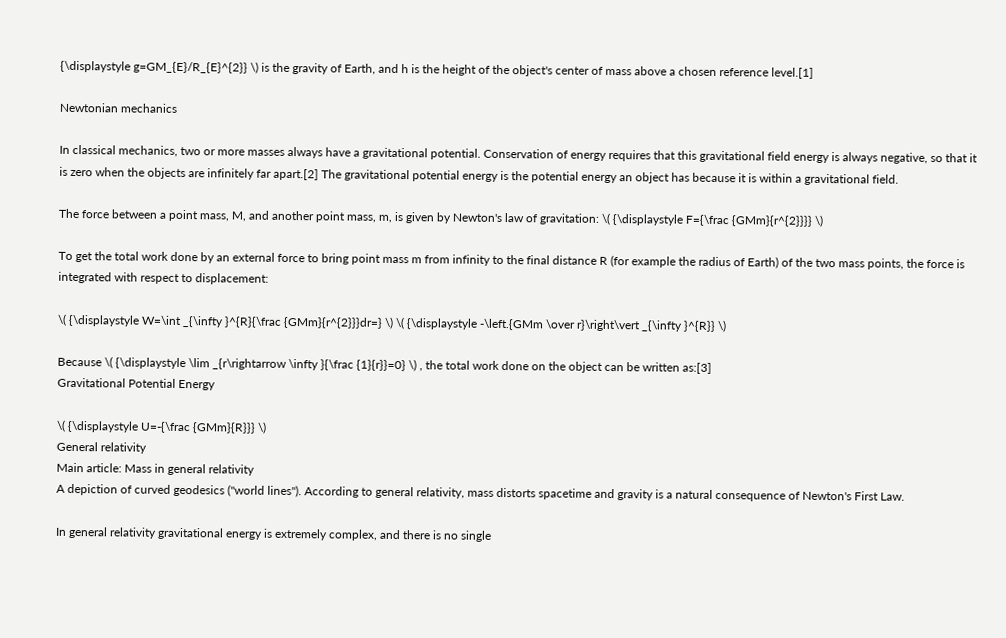{\displaystyle g=GM_{E}/R_{E}^{2}} \) is the gravity of Earth, and h is the height of the object's center of mass above a chosen reference level.[1]

Newtonian mechanics

In classical mechanics, two or more masses always have a gravitational potential. Conservation of energy requires that this gravitational field energy is always negative, so that it is zero when the objects are infinitely far apart.[2] The gravitational potential energy is the potential energy an object has because it is within a gravitational field.

The force between a point mass, M, and another point mass, m, is given by Newton's law of gravitation: \( {\displaystyle F={\frac {GMm}{r^{2}}}} \)

To get the total work done by an external force to bring point mass m from infinity to the final distance R (for example the radius of Earth) of the two mass points, the force is integrated with respect to displacement:

\( {\displaystyle W=\int _{\infty }^{R}{\frac {GMm}{r^{2}}}dr=} \) \( {\displaystyle -\left.{GMm \over r}\right\vert _{\infty }^{R}} \)

Because \( {\displaystyle \lim _{r\rightarrow \infty }{\frac {1}{r}}=0} \) , the total work done on the object can be written as:[3]
Gravitational Potential Energy

\( {\displaystyle U=-{\frac {GMm}{R}}} \)
General relativity
Main article: Mass in general relativity
A depiction of curved geodesics ("world lines"). According to general relativity, mass distorts spacetime and gravity is a natural consequence of Newton's First Law.

In general relativity gravitational energy is extremely complex, and there is no single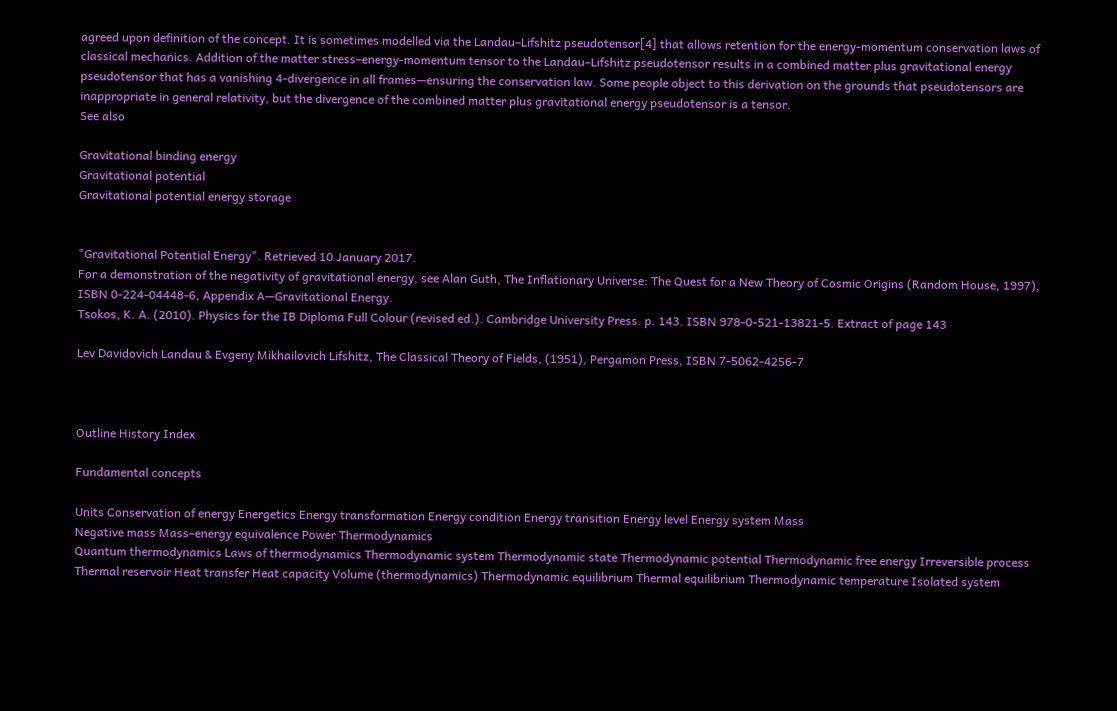agreed upon definition of the concept. It is sometimes modelled via the Landau–Lifshitz pseudotensor[4] that allows retention for the energy-momentum conservation laws of classical mechanics. Addition of the matter stress–energy-momentum tensor to the Landau–Lifshitz pseudotensor results in a combined matter plus gravitational energy pseudotensor that has a vanishing 4-divergence in all frames—ensuring the conservation law. Some people object to this derivation on the grounds that pseudotensors are inappropriate in general relativity, but the divergence of the combined matter plus gravitational energy pseudotensor is a tensor.
See also

Gravitational binding energy
Gravitational potential
Gravitational potential energy storage


"Gravitational Potential Energy". Retrieved 10 January 2017.
For a demonstration of the negativity of gravitational energy, see Alan Guth, The Inflationary Universe: The Quest for a New Theory of Cosmic Origins (Random House, 1997), ISBN 0-224-04448-6, Appendix A—Gravitational Energy.
Tsokos, K. A. (2010). Physics for the IB Diploma Full Colour (revised ed.). Cambridge University Press. p. 143. ISBN 978-0-521-13821-5. Extract of page 143

Lev Davidovich Landau & Evgeny Mikhailovich Lifshitz, The Classical Theory of Fields, (1951), Pergamon Press, ISBN 7-5062-4256-7



Outline History Index

Fundamental concepts

Units Conservation of energy Energetics Energy transformation Energy condition Energy transition Energy level Energy system Mass
Negative mass Mass–energy equivalence Power Thermodynamics
Quantum thermodynamics Laws of thermodynamics Thermodynamic system Thermodynamic state Thermodynamic potential Thermodynamic free energy Irreversible process Thermal reservoir Heat transfer Heat capacity Volume (thermodynamics) Thermodynamic equilibrium Thermal equilibrium Thermodynamic temperature Isolated system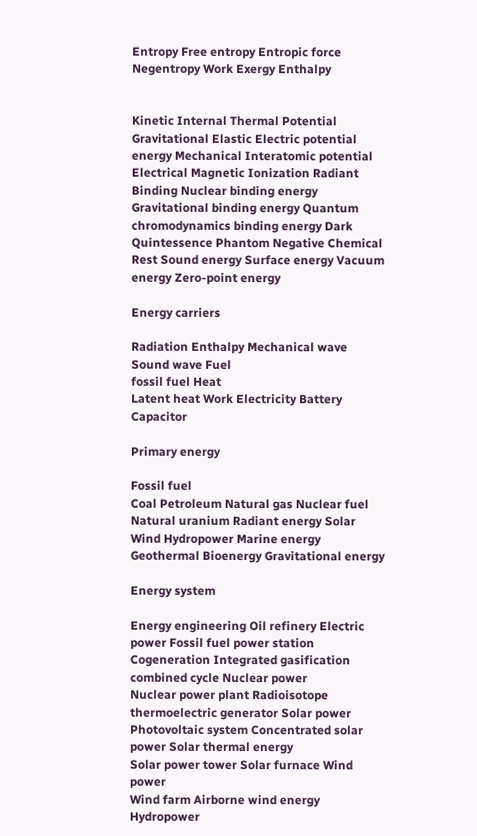Entropy Free entropy Entropic force Negentropy Work Exergy Enthalpy


Kinetic Internal Thermal Potential Gravitational Elastic Electric potential energy Mechanical Interatomic potential Electrical Magnetic Ionization Radiant Binding Nuclear binding energy Gravitational binding energy Quantum chromodynamics binding energy Dark Quintessence Phantom Negative Chemical Rest Sound energy Surface energy Vacuum energy Zero-point energy

Energy carriers

Radiation Enthalpy Mechanical wave Sound wave Fuel
fossil fuel Heat
Latent heat Work Electricity Battery Capacitor

Primary energy

Fossil fuel
Coal Petroleum Natural gas Nuclear fuel
Natural uranium Radiant energy Solar Wind Hydropower Marine energy Geothermal Bioenergy Gravitational energy

Energy system

Energy engineering Oil refinery Electric power Fossil fuel power station
Cogeneration Integrated gasification combined cycle Nuclear power
Nuclear power plant Radioisotope thermoelectric generator Solar power
Photovoltaic system Concentrated solar power Solar thermal energy
Solar power tower Solar furnace Wind power
Wind farm Airborne wind energy Hydropower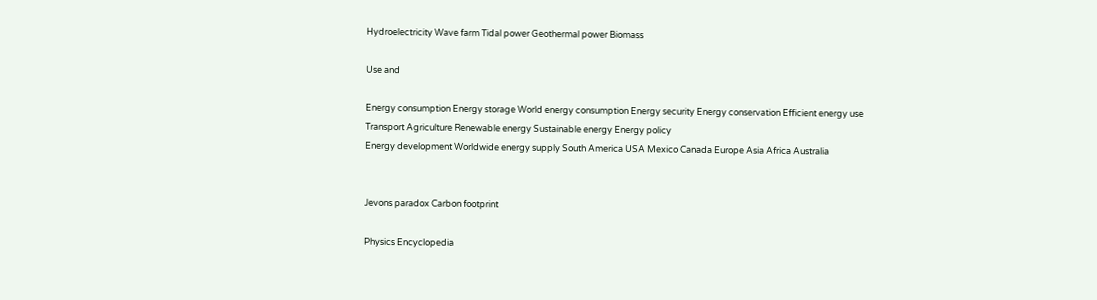Hydroelectricity Wave farm Tidal power Geothermal power Biomass

Use and

Energy consumption Energy storage World energy consumption Energy security Energy conservation Efficient energy use
Transport Agriculture Renewable energy Sustainable energy Energy policy
Energy development Worldwide energy supply South America USA Mexico Canada Europe Asia Africa Australia


Jevons paradox Carbon footprint

Physics Encyclopedia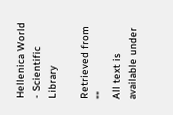Hellenica World - Scientific Library

Retrieved from ""
All text is available under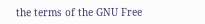the terms of the GNU Free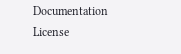Documentation License